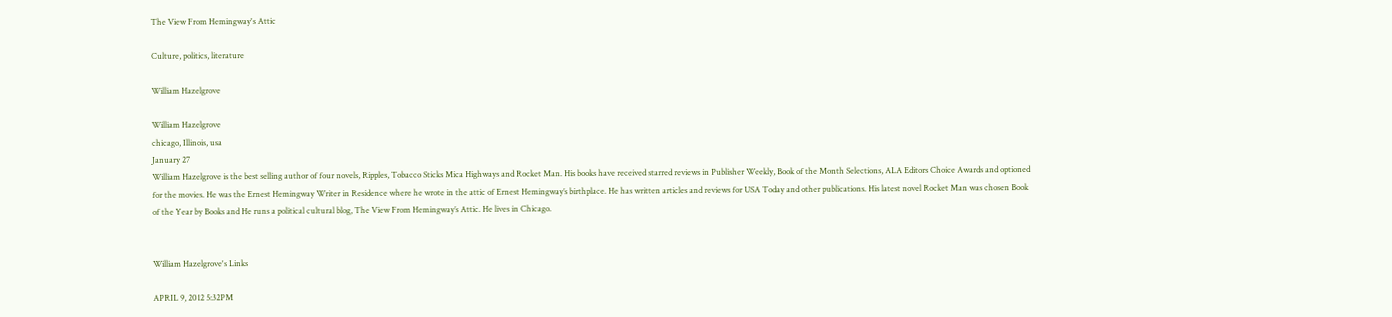The View From Hemingway's Attic

Culture, politics, literature

William Hazelgrove

William Hazelgrove
chicago, Illinois, usa
January 27
William Hazelgrove is the best selling author of four novels, Ripples, Tobacco Sticks Mica Highways and Rocket Man. His books have received starred reviews in Publisher Weekly, Book of the Month Selections, ALA Editors Choice Awards and optioned for the movies. He was the Ernest Hemingway Writer in Residence where he wrote in the attic of Ernest Hemingway’s birthplace. He has written articles and reviews for USA Today and other publications. His latest novel Rocket Man was chosen Book of the Year by Books and He runs a political cultural blog, The View From Hemingway’s Attic. He lives in Chicago.


William Hazelgrove's Links

APRIL 9, 2012 5:32PM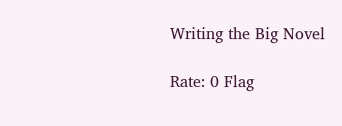Writing the Big Novel

Rate: 0 Flag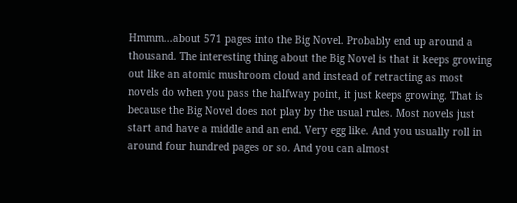Hmmm...about 571 pages into the Big Novel. Probably end up around a thousand. The interesting thing about the Big Novel is that it keeps growing out like an atomic mushroom cloud and instead of retracting as most novels do when you pass the halfway point, it just keeps growing. That is because the Big Novel does not play by the usual rules. Most novels just start and have a middle and an end. Very egg like. And you usually roll in around four hundred pages or so. And you can almost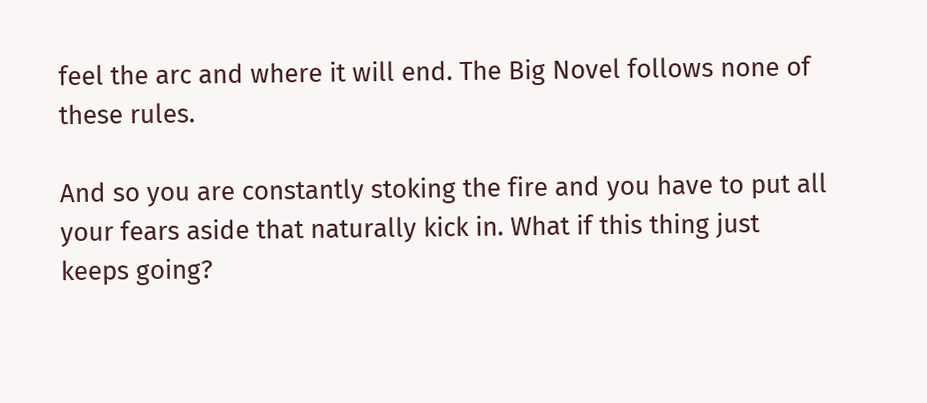feel the arc and where it will end. The Big Novel follows none of these rules.

And so you are constantly stoking the fire and you have to put all your fears aside that naturally kick in. What if this thing just keeps going?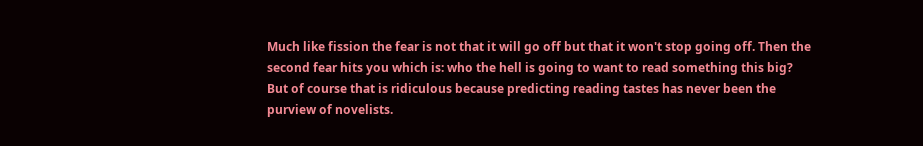Much like fission the fear is not that it will go off but that it won't stop going off. Then the second fear hits you which is: who the hell is going to want to read something this big? But of course that is ridiculous because predicting reading tastes has never been the purview of novelists.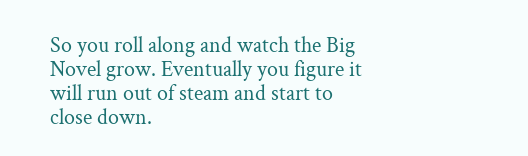So you roll along and watch the Big Novel grow. Eventually you figure it will run out of steam and start to close down.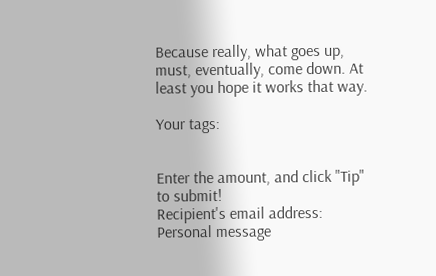Because really, what goes up, must, eventually, come down. At least you hope it works that way.

Your tags:


Enter the amount, and click "Tip" to submit!
Recipient's email address:
Personal message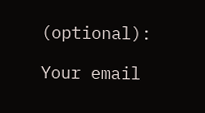(optional):

Your email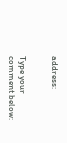address:


Type your comment below: